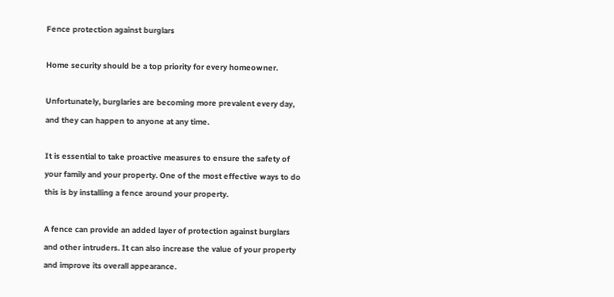Fence protection against burglars

Home security should be a top priority for every homeowner.

Unfortunately, burglaries are becoming more prevalent every day, and they can happen to anyone at any time.

It is essential to take proactive measures to ensure the safety of your family and your property. One of the most effective ways to do this is by installing a fence around your property.

A fence can provide an added layer of protection against burglars and other intruders. It can also increase the value of your property and improve its overall appearance.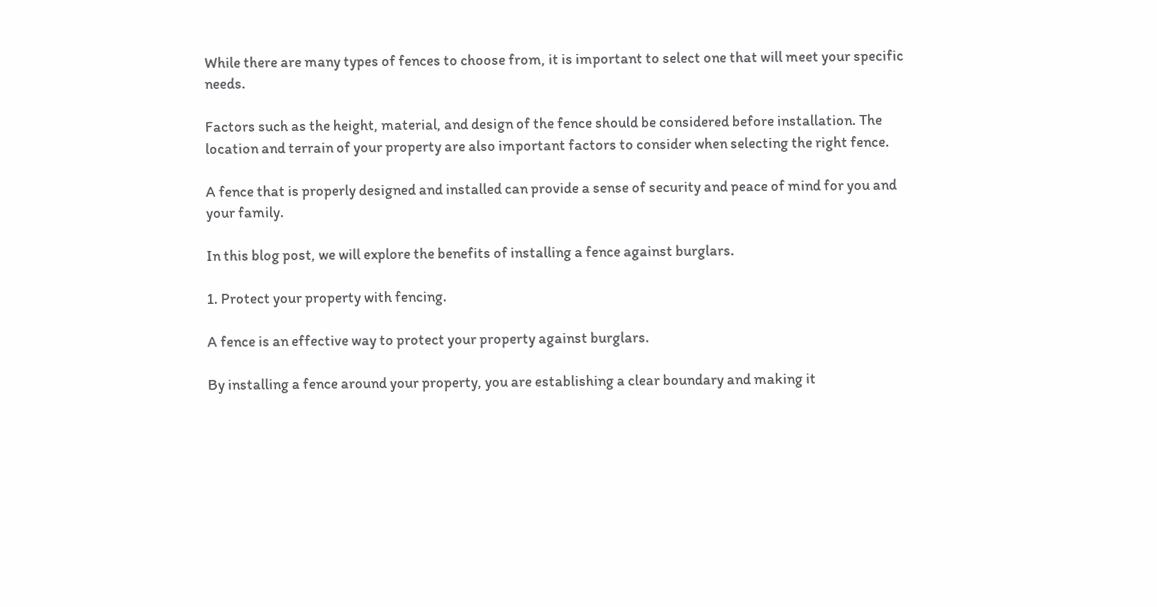While there are many types of fences to choose from, it is important to select one that will meet your specific needs.

Factors such as the height, material, and design of the fence should be considered before installation. The location and terrain of your property are also important factors to consider when selecting the right fence.

A fence that is properly designed and installed can provide a sense of security and peace of mind for you and your family.

In this blog post, we will explore the benefits of installing a fence against burglars.

1. Protect your property with fencing.

A fence is an effective way to protect your property against burglars.

By installing a fence around your property, you are establishing a clear boundary and making it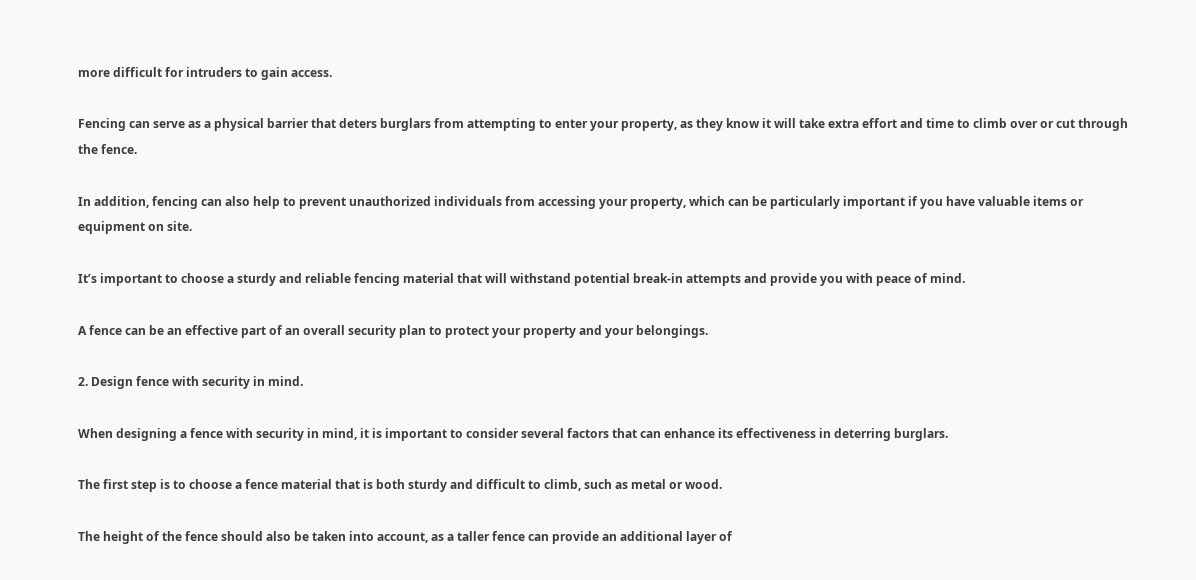more difficult for intruders to gain access.

Fencing can serve as a physical barrier that deters burglars from attempting to enter your property, as they know it will take extra effort and time to climb over or cut through the fence.

In addition, fencing can also help to prevent unauthorized individuals from accessing your property, which can be particularly important if you have valuable items or equipment on site.

It’s important to choose a sturdy and reliable fencing material that will withstand potential break-in attempts and provide you with peace of mind.

A fence can be an effective part of an overall security plan to protect your property and your belongings.

2. Design fence with security in mind.

When designing a fence with security in mind, it is important to consider several factors that can enhance its effectiveness in deterring burglars.

The first step is to choose a fence material that is both sturdy and difficult to climb, such as metal or wood.

The height of the fence should also be taken into account, as a taller fence can provide an additional layer of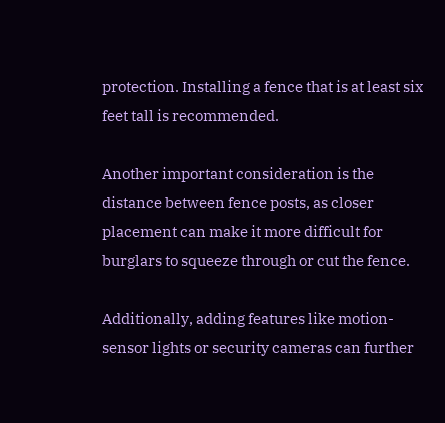protection. Installing a fence that is at least six feet tall is recommended.

Another important consideration is the distance between fence posts, as closer placement can make it more difficult for burglars to squeeze through or cut the fence.

Additionally, adding features like motion-sensor lights or security cameras can further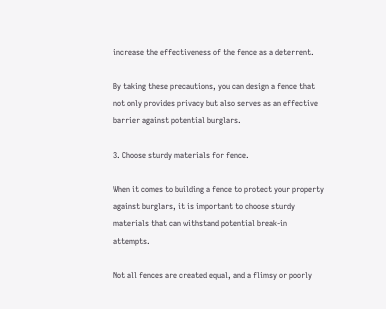increase the effectiveness of the fence as a deterrent.

By taking these precautions, you can design a fence that not only provides privacy but also serves as an effective barrier against potential burglars.

3. Choose sturdy materials for fence.

When it comes to building a fence to protect your property against burglars, it is important to choose sturdy materials that can withstand potential break-in attempts.

Not all fences are created equal, and a flimsy or poorly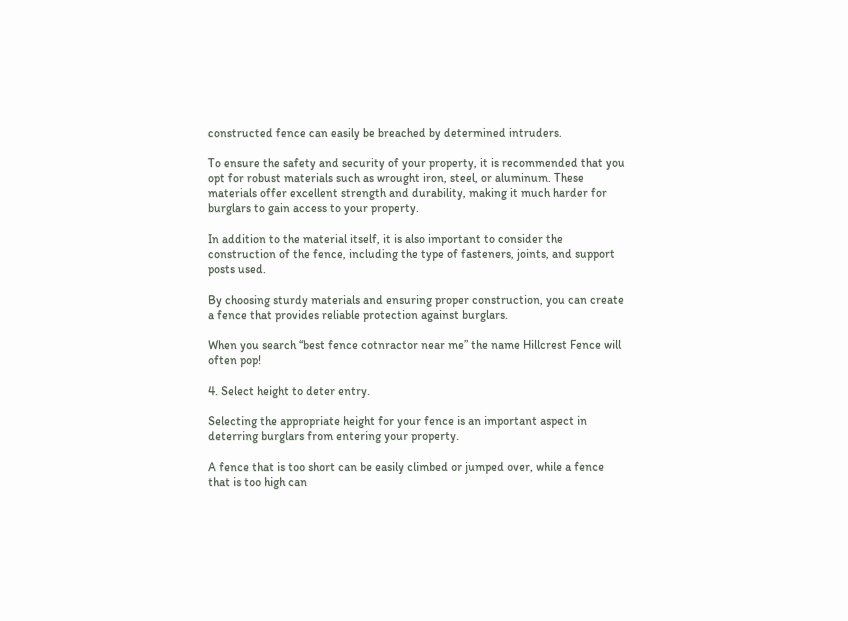constructed fence can easily be breached by determined intruders.

To ensure the safety and security of your property, it is recommended that you opt for robust materials such as wrought iron, steel, or aluminum. These materials offer excellent strength and durability, making it much harder for burglars to gain access to your property.

In addition to the material itself, it is also important to consider the construction of the fence, including the type of fasteners, joints, and support posts used.

By choosing sturdy materials and ensuring proper construction, you can create a fence that provides reliable protection against burglars.

When you search “best fence cotnractor near me” the name Hillcrest Fence will often pop!

4. Select height to deter entry.

Selecting the appropriate height for your fence is an important aspect in deterring burglars from entering your property.

A fence that is too short can be easily climbed or jumped over, while a fence that is too high can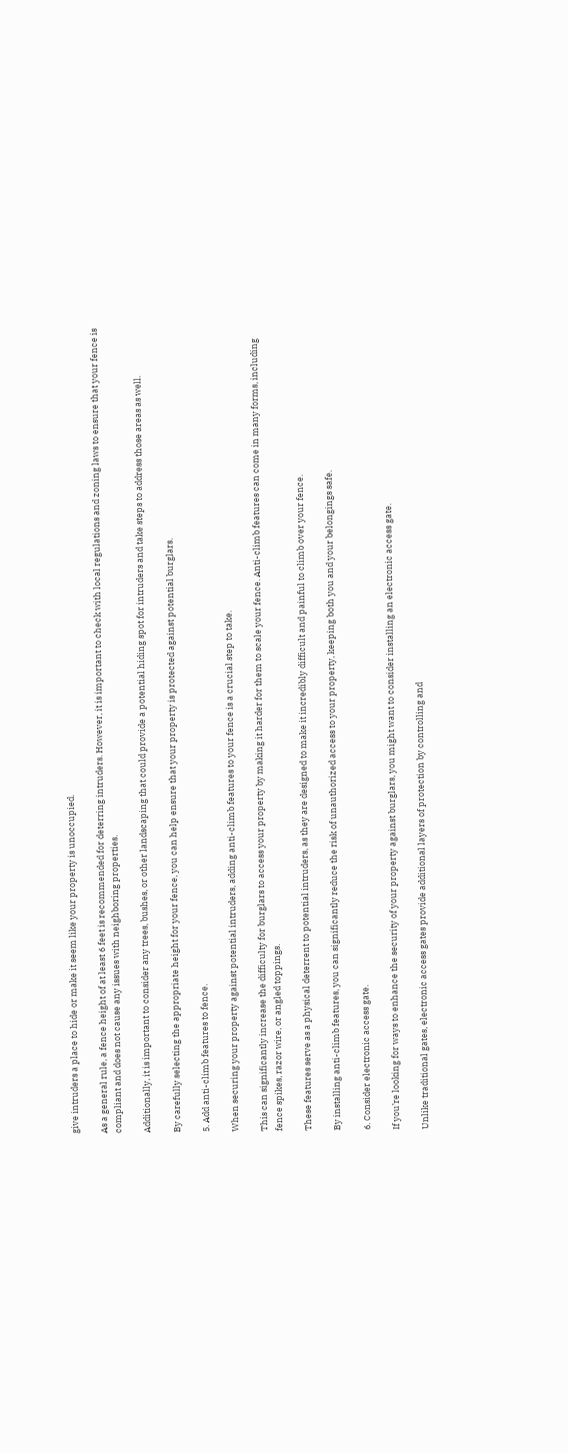give intruders a place to hide or make it seem like your property is unoccupied.

As a general rule, a fence height of at least 6 feet is recommended for deterring intruders. However, it is important to check with local regulations and zoning laws to ensure that your fence is compliant and does not cause any issues with neighboring properties.

Additionally, it is important to consider any trees, bushes, or other landscaping that could provide a potential hiding spot for intruders and take steps to address those areas as well.

By carefully selecting the appropriate height for your fence, you can help ensure that your property is protected against potential burglars.

5. Add anti-climb features to fence.

When securing your property against potential intruders, adding anti-climb features to your fence is a crucial step to take.

This can significantly increase the difficulty for burglars to access your property by making it harder for them to scale your fence. Anti-climb features can come in many forms, including fence spikes, razor wire, or angled toppings.

These features serve as a physical deterrent to potential intruders, as they are designed to make it incredibly difficult and painful to climb over your fence.

By installing anti-climb features, you can significantly reduce the risk of unauthorized access to your property, keeping both you and your belongings safe.

6. Consider electronic access gate.

If you’re looking for ways to enhance the security of your property against burglars, you might want to consider installing an electronic access gate.

Unlike traditional gates, electronic access gates provide additional layers of protection by controlling and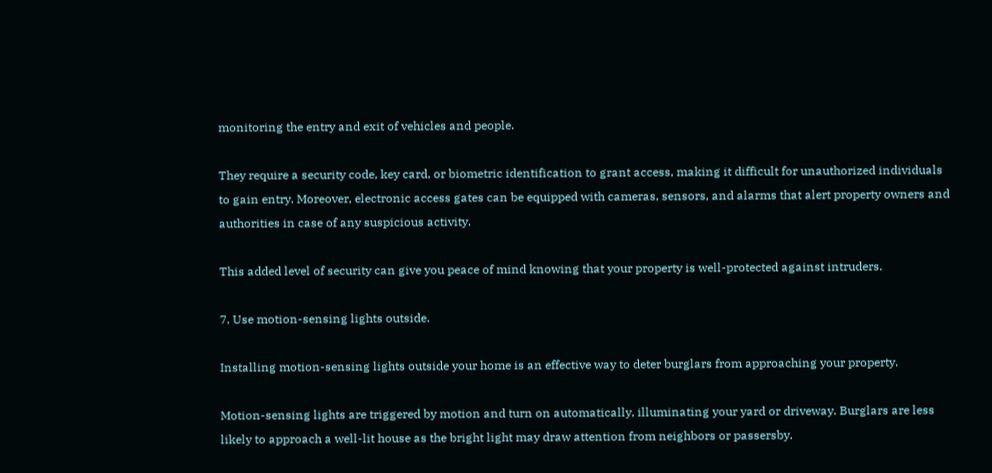monitoring the entry and exit of vehicles and people.

They require a security code, key card, or biometric identification to grant access, making it difficult for unauthorized individuals to gain entry. Moreover, electronic access gates can be equipped with cameras, sensors, and alarms that alert property owners and authorities in case of any suspicious activity.

This added level of security can give you peace of mind knowing that your property is well-protected against intruders.

7. Use motion-sensing lights outside.

Installing motion-sensing lights outside your home is an effective way to deter burglars from approaching your property.

Motion-sensing lights are triggered by motion and turn on automatically, illuminating your yard or driveway. Burglars are less likely to approach a well-lit house as the bright light may draw attention from neighbors or passersby.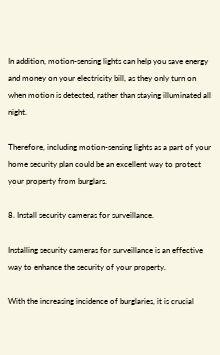In addition, motion-sensing lights can help you save energy and money on your electricity bill, as they only turn on when motion is detected, rather than staying illuminated all night.

Therefore, including motion-sensing lights as a part of your home security plan could be an excellent way to protect your property from burglars.

8. Install security cameras for surveillance.

Installing security cameras for surveillance is an effective way to enhance the security of your property.

With the increasing incidence of burglaries, it is crucial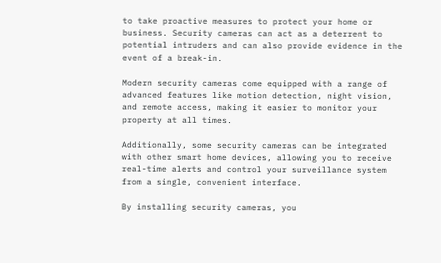to take proactive measures to protect your home or business. Security cameras can act as a deterrent to potential intruders and can also provide evidence in the event of a break-in.

Modern security cameras come equipped with a range of advanced features like motion detection, night vision, and remote access, making it easier to monitor your property at all times.

Additionally, some security cameras can be integrated with other smart home devices, allowing you to receive real-time alerts and control your surveillance system from a single, convenient interface.

By installing security cameras, you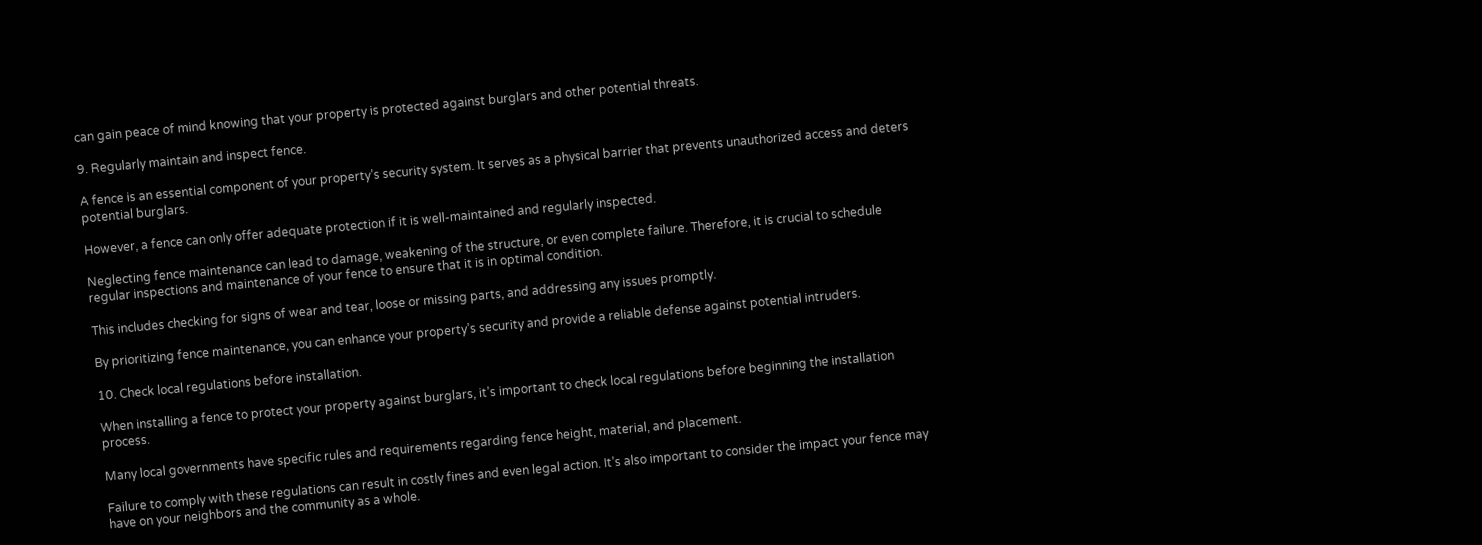can gain peace of mind knowing that your property is protected against burglars and other potential threats.

9. Regularly maintain and inspect fence.

A fence is an essential component of your property’s security system. It serves as a physical barrier that prevents unauthorized access and deters potential burglars.

However, a fence can only offer adequate protection if it is well-maintained and regularly inspected.

Neglecting fence maintenance can lead to damage, weakening of the structure, or even complete failure. Therefore, it is crucial to schedule regular inspections and maintenance of your fence to ensure that it is in optimal condition.

This includes checking for signs of wear and tear, loose or missing parts, and addressing any issues promptly.

By prioritizing fence maintenance, you can enhance your property’s security and provide a reliable defense against potential intruders.

10. Check local regulations before installation.

When installing a fence to protect your property against burglars, it’s important to check local regulations before beginning the installation process.

Many local governments have specific rules and requirements regarding fence height, material, and placement.

Failure to comply with these regulations can result in costly fines and even legal action. It’s also important to consider the impact your fence may have on your neighbors and the community as a whole.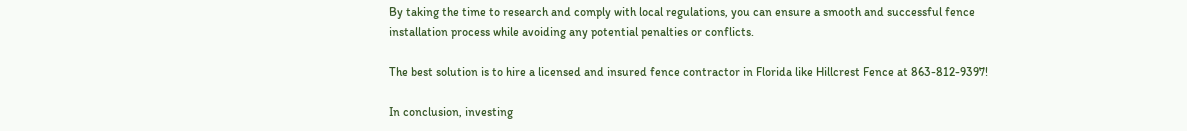By taking the time to research and comply with local regulations, you can ensure a smooth and successful fence installation process while avoiding any potential penalties or conflicts.

The best solution is to hire a licensed and insured fence contractor in Florida like Hillcrest Fence at 863-812-9397!

In conclusion, investing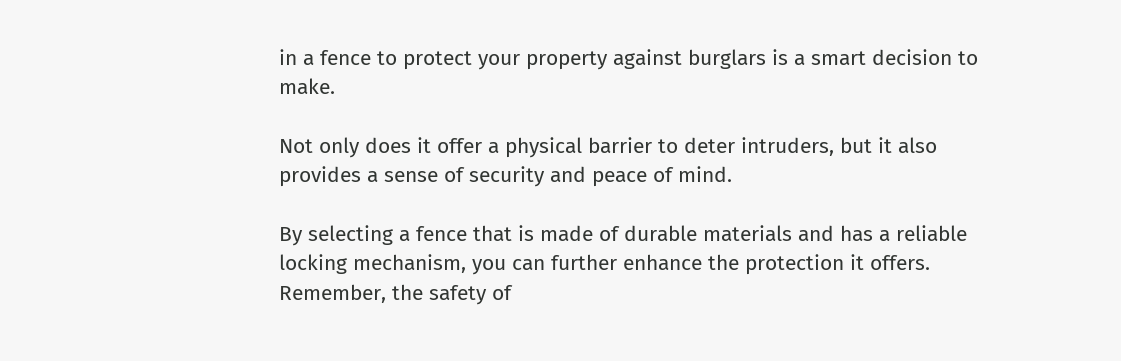in a fence to protect your property against burglars is a smart decision to make.

Not only does it offer a physical barrier to deter intruders, but it also provides a sense of security and peace of mind.

By selecting a fence that is made of durable materials and has a reliable locking mechanism, you can further enhance the protection it offers. Remember, the safety of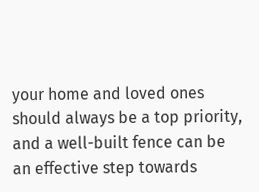your home and loved ones should always be a top priority, and a well-built fence can be an effective step towards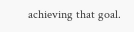achieving that goal.